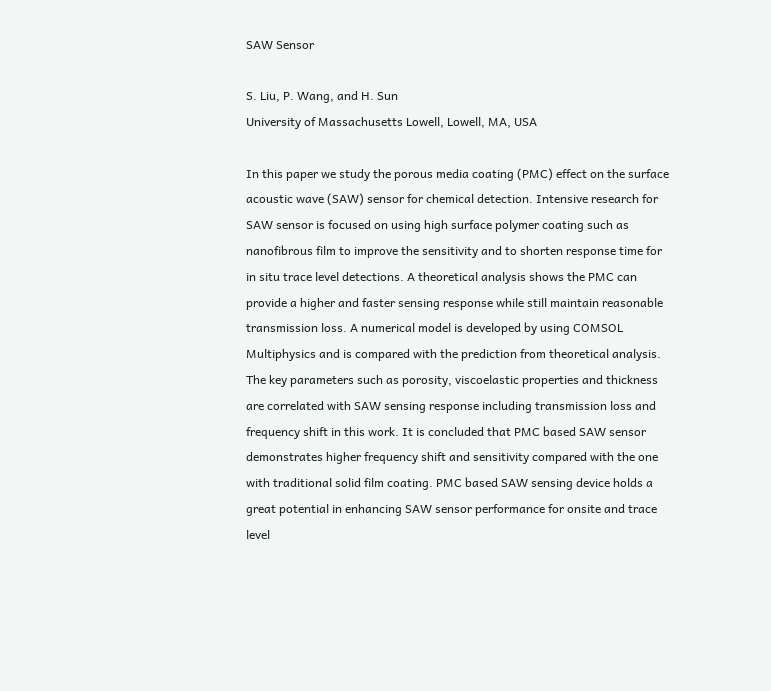SAW Sensor

S. Liu, P. Wang, and H. Sun
University of Massachusetts Lowell, Lowell, MA, USA

In this paper we study the porous media coating (PMC) effect on the surface acoustic wave (SAW) sensor for chemical detection. Intensive research for SAW sensor is focused on using high surface polymer coating such as nanofibrous film to improve the sensitivity and to shorten response time for in situ trace level detections. A theoretical analysis shows the PMC can provide a higher and faster sensing response while still maintain reasonable transmission loss. A numerical model is developed by using COMSOL Multiphysics and is compared with the prediction from theoretical analysis. The key parameters such as porosity, viscoelastic properties and thickness are correlated with SAW sensing response including transmission loss and frequency shift in this work. It is concluded that PMC based SAW sensor demonstrates higher frequency shift and sensitivity compared with the one with traditional solid film coating. PMC based SAW sensing device holds a great potential in enhancing SAW sensor performance for onsite and trace level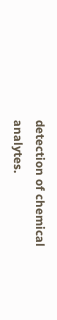detection of chemical analytes.